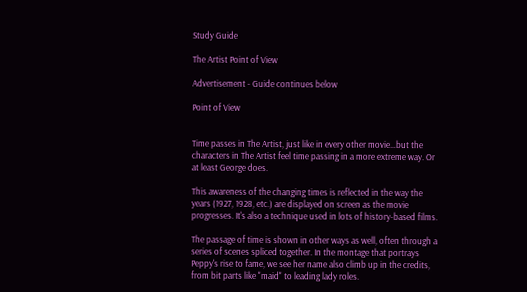Study Guide

The Artist Point of View

Advertisement - Guide continues below

Point of View


Time passes in The Artist, just like in every other movie…but the characters in The Artist feel time passing in a more extreme way. Or at least George does.

This awareness of the changing times is reflected in the way the years (1927, 1928, etc.) are displayed on screen as the movie progresses. It's also a technique used in lots of history-based films.

The passage of time is shown in other ways as well, often through a series of scenes spliced together. In the montage that portrays Peppy's rise to fame, we see her name also climb up in the credits, from bit parts like "maid" to leading lady roles.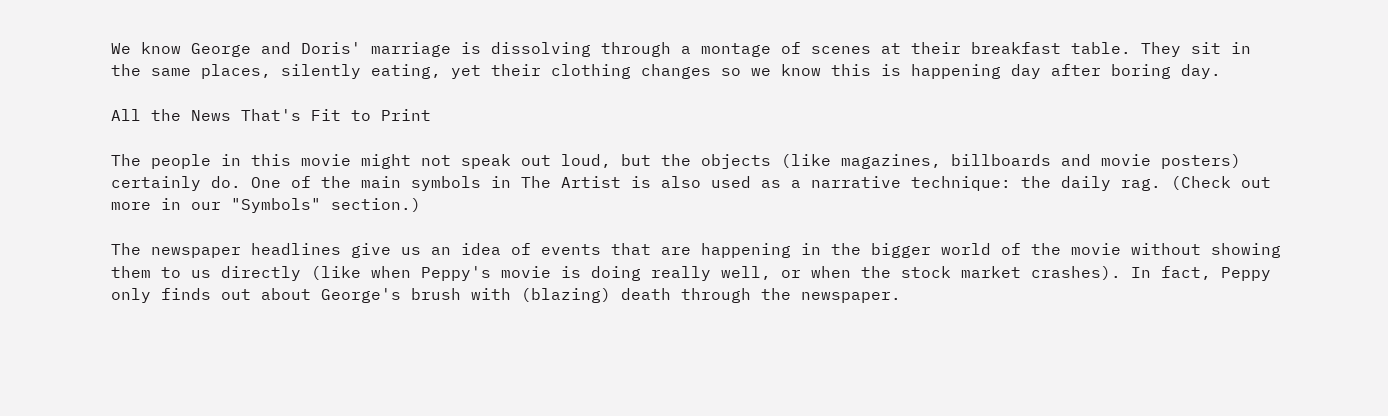We know George and Doris' marriage is dissolving through a montage of scenes at their breakfast table. They sit in the same places, silently eating, yet their clothing changes so we know this is happening day after boring day.

All the News That's Fit to Print

The people in this movie might not speak out loud, but the objects (like magazines, billboards and movie posters) certainly do. One of the main symbols in The Artist is also used as a narrative technique: the daily rag. (Check out more in our "Symbols" section.)

The newspaper headlines give us an idea of events that are happening in the bigger world of the movie without showing them to us directly (like when Peppy's movie is doing really well, or when the stock market crashes). In fact, Peppy only finds out about George's brush with (blazing) death through the newspaper.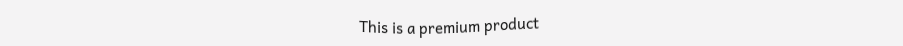This is a premium product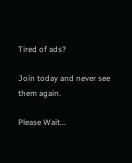Tired of ads?

Join today and never see them again.

Please Wait...